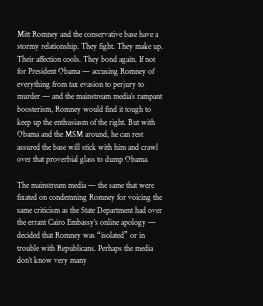Mitt Romney and the conservative base have a stormy relationship. They fight. They make up. Their affection cools. They bond again. If not for President Obama — accusing Romney of everything from tax evasion to perjury to murder — and the mainstream media’s rampant boosterism, Romney would find it tough to keep up the enthusiasm of the right. But with Obama and the MSM around, he can rest assured the base will stick with him and crawl over that proverbial glass to dump Obama.

The mainstream media — the same that were fixated on condemning Romney for voicing the same criticism as the State Department had over the errant Cairo Embassy’s online apology — decided that Romney was “isolated” or in trouble with Republicans. Perhaps the media don’t know very many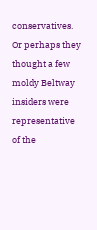conservatives. Or perhaps they thought a few moldy Beltway insiders were representative of the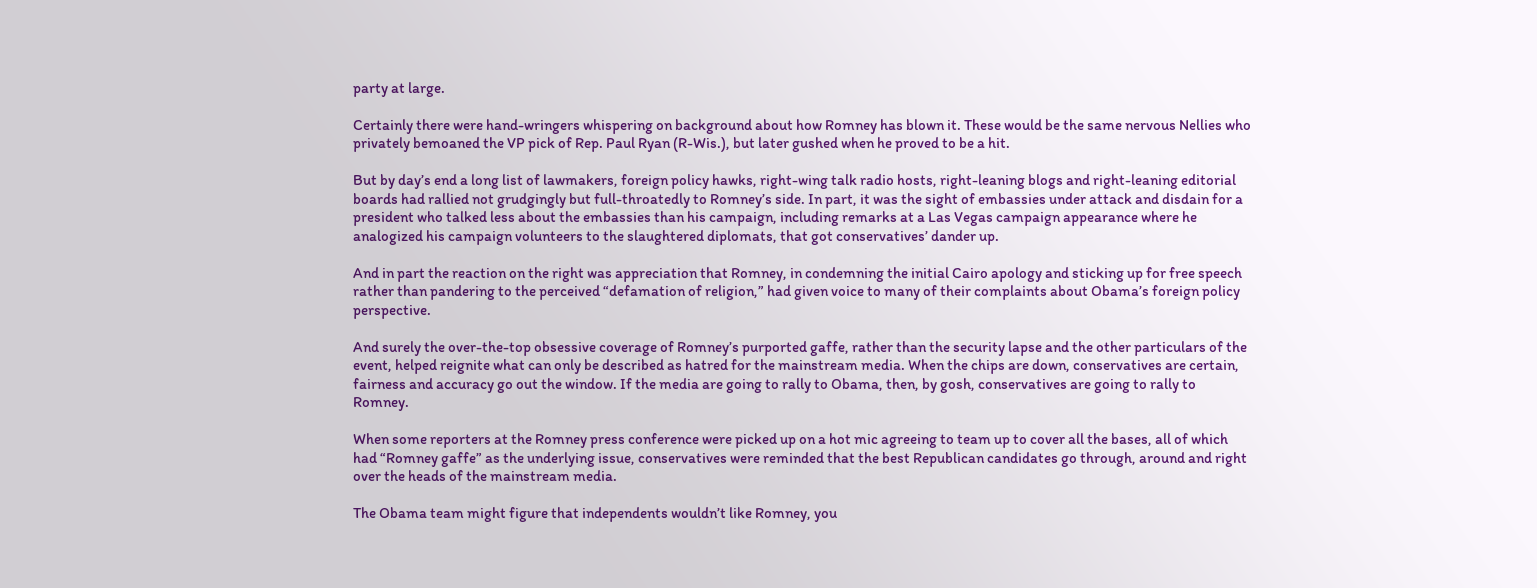party at large.

Certainly there were hand-wringers whispering on background about how Romney has blown it. These would be the same nervous Nellies who privately bemoaned the VP pick of Rep. Paul Ryan (R-Wis.), but later gushed when he proved to be a hit.

But by day’s end a long list of lawmakers, foreign policy hawks, right-wing talk radio hosts, right-leaning blogs and right-leaning editorial boards had rallied not grudgingly but full-throatedly to Romney’s side. In part, it was the sight of embassies under attack and disdain for a president who talked less about the embassies than his campaign, including remarks at a Las Vegas campaign appearance where he analogized his campaign volunteers to the slaughtered diplomats, that got conservatives’ dander up.

And in part the reaction on the right was appreciation that Romney, in condemning the initial Cairo apology and sticking up for free speech rather than pandering to the perceived “defamation of religion,” had given voice to many of their complaints about Obama’s foreign policy perspective.

And surely the over-the-top obsessive coverage of Romney’s purported gaffe, rather than the security lapse and the other particulars of the event, helped reignite what can only be described as hatred for the mainstream media. When the chips are down, conservatives are certain, fairness and accuracy go out the window. If the media are going to rally to Obama, then, by gosh, conservatives are going to rally to Romney.

When some reporters at the Romney press conference were picked up on a hot mic agreeing to team up to cover all the bases, all of which had “Romney gaffe” as the underlying issue, conservatives were reminded that the best Republican candidates go through, around and right over the heads of the mainstream media.

The Obama team might figure that independents wouldn’t like Romney, you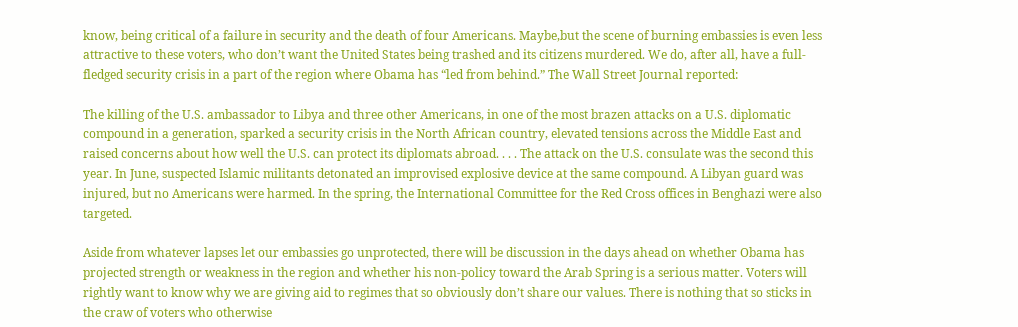know, being critical of a failure in security and the death of four Americans. Maybe,but the scene of burning embassies is even less attractive to these voters, who don’t want the United States being trashed and its citizens murdered. We do, after all, have a full-fledged security crisis in a part of the region where Obama has “led from behind.” The Wall Street Journal reported:

The killing of the U.S. ambassador to Libya and three other Americans, in one of the most brazen attacks on a U.S. diplomatic compound in a generation, sparked a security crisis in the North African country, elevated tensions across the Middle East and raised concerns about how well the U.S. can protect its diplomats abroad. . . . The attack on the U.S. consulate was the second this year. In June, suspected Islamic militants detonated an improvised explosive device at the same compound. A Libyan guard was injured, but no Americans were harmed. In the spring, the International Committee for the Red Cross offices in Benghazi were also targeted.

Aside from whatever lapses let our embassies go unprotected, there will be discussion in the days ahead on whether Obama has projected strength or weakness in the region and whether his non-policy toward the Arab Spring is a serious matter. Voters will rightly want to know why we are giving aid to regimes that so obviously don’t share our values. There is nothing that so sticks in the craw of voters who otherwise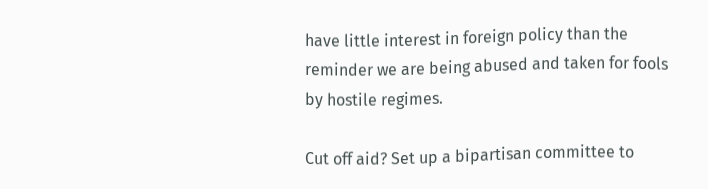have little interest in foreign policy than the reminder we are being abused and taken for fools by hostile regimes.

Cut off aid? Set up a bipartisan committee to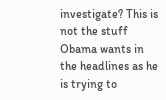investigate? This is not the stuff Obama wants in the headlines as he is trying to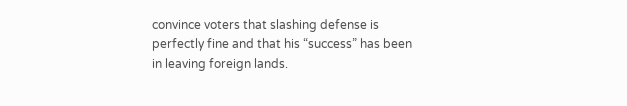convince voters that slashing defense is perfectly fine and that his “success” has been in leaving foreign lands.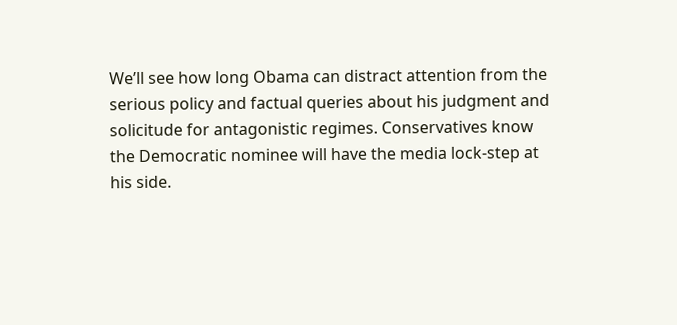We’ll see how long Obama can distract attention from the serious policy and factual queries about his judgment and solicitude for antagonistic regimes. Conservatives know the Democratic nominee will have the media lock-step at his side.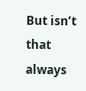But isn’t that always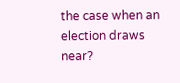the case when an election draws near?